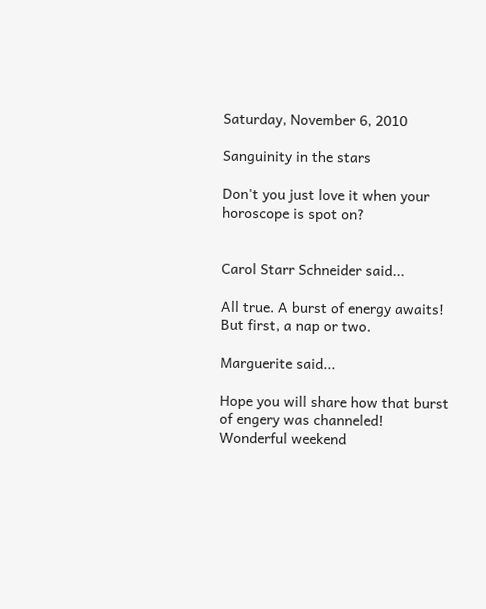Saturday, November 6, 2010

Sanguinity in the stars

Don't you just love it when your horoscope is spot on?


Carol Starr Schneider said...

All true. A burst of energy awaits! But first, a nap or two.

Marguerite said...

Hope you will share how that burst of engery was channeled! Wonderful weekend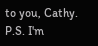to you, Cathy. P.S. I'm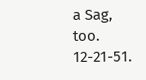a Sag, too. 12-21-51.